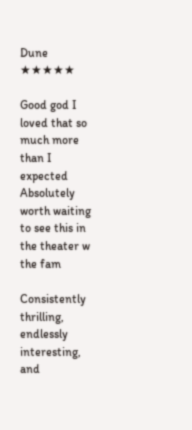Dune ★★★★★

Good god I loved that so much more than I expected
Absolutely worth waiting to see this in the theater w the fam

Consistently thrilling, endlessly interesting, and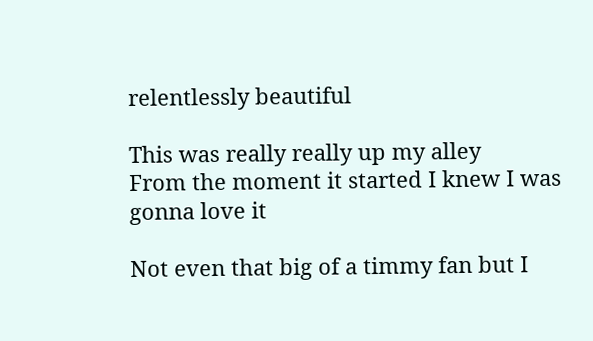relentlessly beautiful

This was really really up my alley
From the moment it started I knew I was gonna love it

Not even that big of a timmy fan but I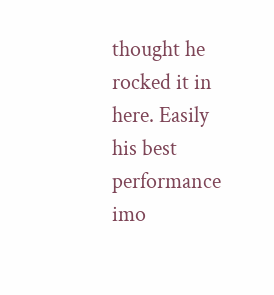thought he rocked it in here. Easily his best performance imo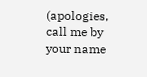(apologies, call me by your name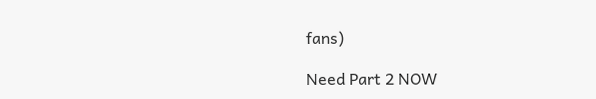fans)

Need Part 2 NOW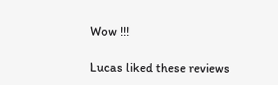Wow !!!

Lucas liked these reviews